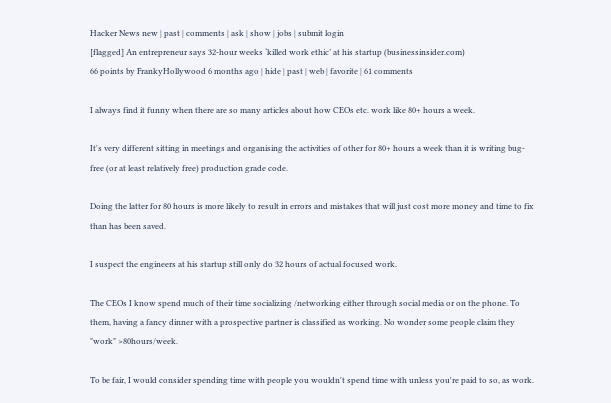Hacker News new | past | comments | ask | show | jobs | submit login
[flagged] An entrepreneur says 32-hour weeks ‘killed work ethic’ at his startup (businessinsider.com)
66 points by FrankyHollywood 6 months ago | hide | past | web | favorite | 61 comments

I always find it funny when there are so many articles about how CEOs etc. work like 80+ hours a week.

It's very different sitting in meetings and organising the activities of other for 80+ hours a week than it is writing bug-free (or at least relatively free) production grade code.

Doing the latter for 80 hours is more likely to result in errors and mistakes that will just cost more money and time to fix than has been saved.

I suspect the engineers at his startup still only do 32 hours of actual focused work.

The CEOs I know spend much of their time socializing /networking either through social media or on the phone. To them, having a fancy dinner with a prospective partner is classified as working. No wonder some people claim they "work" >80hours/week.

To be fair, I would consider spending time with people you wouldn't spend time with unless you're paid to so, as work.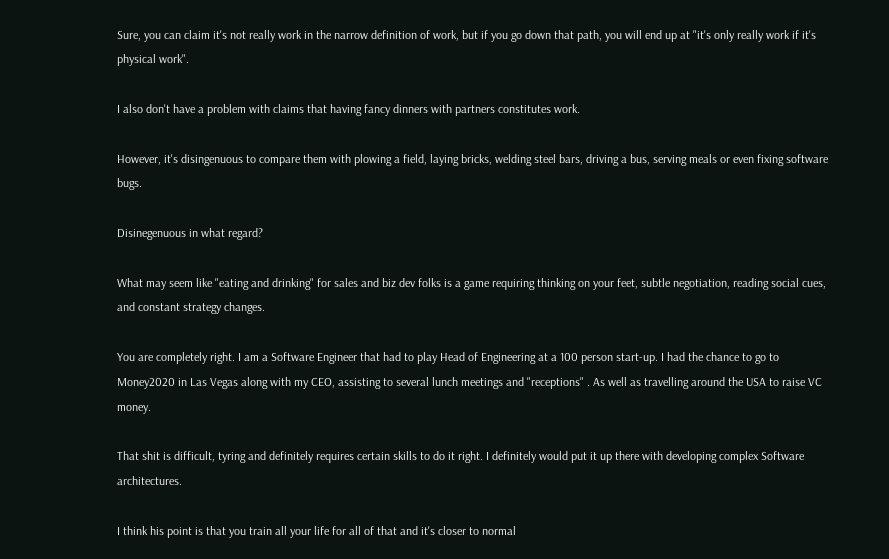Sure, you can claim it's not really work in the narrow definition of work, but if you go down that path, you will end up at "it's only really work if it's physical work".

I also don't have a problem with claims that having fancy dinners with partners constitutes work.

However, it's disingenuous to compare them with plowing a field, laying bricks, welding steel bars, driving a bus, serving meals or even fixing software bugs.

Disinegenuous in what regard?

What may seem like "eating and drinking" for sales and biz dev folks is a game requiring thinking on your feet, subtle negotiation, reading social cues, and constant strategy changes.

You are completely right. I am a Software Engineer that had to play Head of Engineering at a 100 person start-up. I had the chance to go to Money2020 in Las Vegas along with my CEO, assisting to several lunch meetings and "receptions" . As well as travelling around the USA to raise VC money.

That shit is difficult, tyring and definitely requires certain skills to do it right. I definitely would put it up there with developing complex Software architectures.

I think his point is that you train all your life for all of that and it's closer to normal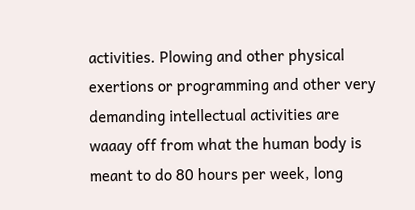activities. Plowing and other physical exertions or programming and other very demanding intellectual activities are waaay off from what the human body is meant to do 80 hours per week, long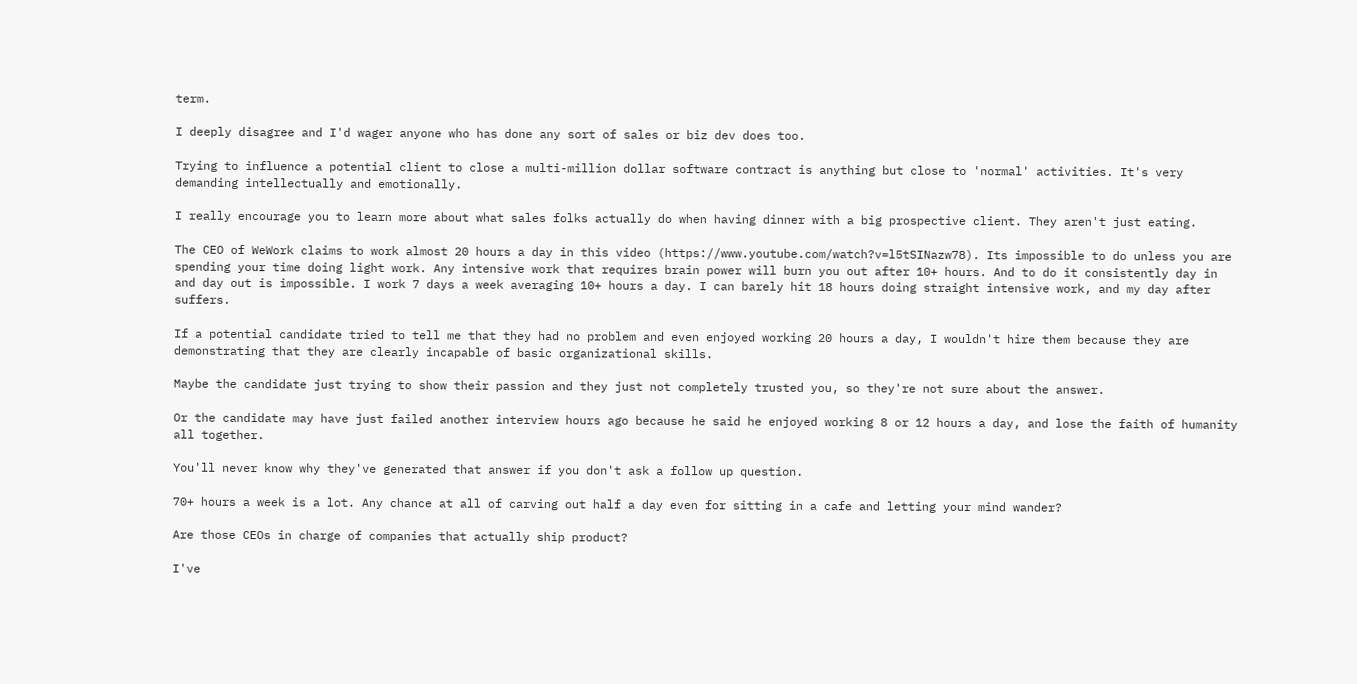term.

I deeply disagree and I'd wager anyone who has done any sort of sales or biz dev does too.

Trying to influence a potential client to close a multi-million dollar software contract is anything but close to 'normal' activities. It's very demanding intellectually and emotionally.

I really encourage you to learn more about what sales folks actually do when having dinner with a big prospective client. They aren't just eating.

The CEO of WeWork claims to work almost 20 hours a day in this video (https://www.youtube.com/watch?v=l5tSINazw78). Its impossible to do unless you are spending your time doing light work. Any intensive work that requires brain power will burn you out after 10+ hours. And to do it consistently day in and day out is impossible. I work 7 days a week averaging 10+ hours a day. I can barely hit 18 hours doing straight intensive work, and my day after suffers.

If a potential candidate tried to tell me that they had no problem and even enjoyed working 20 hours a day, I wouldn't hire them because they are demonstrating that they are clearly incapable of basic organizational skills.

Maybe the candidate just trying to show their passion and they just not completely trusted you, so they're not sure about the answer.

Or the candidate may have just failed another interview hours ago because he said he enjoyed working 8 or 12 hours a day, and lose the faith of humanity all together.

You'll never know why they've generated that answer if you don't ask a follow up question.

70+ hours a week is a lot. Any chance at all of carving out half a day even for sitting in a cafe and letting your mind wander?

Are those CEOs in charge of companies that actually ship product?

I've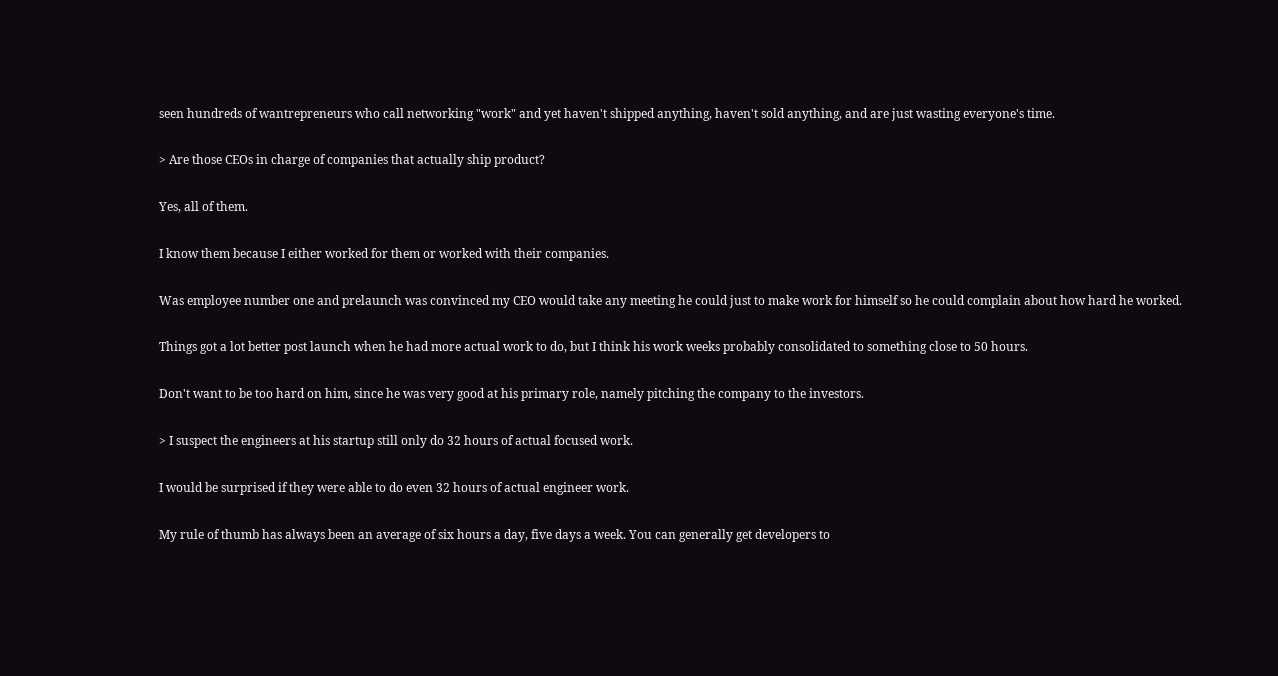seen hundreds of wantrepreneurs who call networking "work" and yet haven't shipped anything, haven't sold anything, and are just wasting everyone's time.

> Are those CEOs in charge of companies that actually ship product?

Yes, all of them.

I know them because I either worked for them or worked with their companies.

Was employee number one and prelaunch was convinced my CEO would take any meeting he could just to make work for himself so he could complain about how hard he worked.

Things got a lot better post launch when he had more actual work to do, but I think his work weeks probably consolidated to something close to 50 hours.

Don't want to be too hard on him, since he was very good at his primary role, namely pitching the company to the investors.

> I suspect the engineers at his startup still only do 32 hours of actual focused work.

I would be surprised if they were able to do even 32 hours of actual engineer work.

My rule of thumb has always been an average of six hours a day, five days a week. You can generally get developers to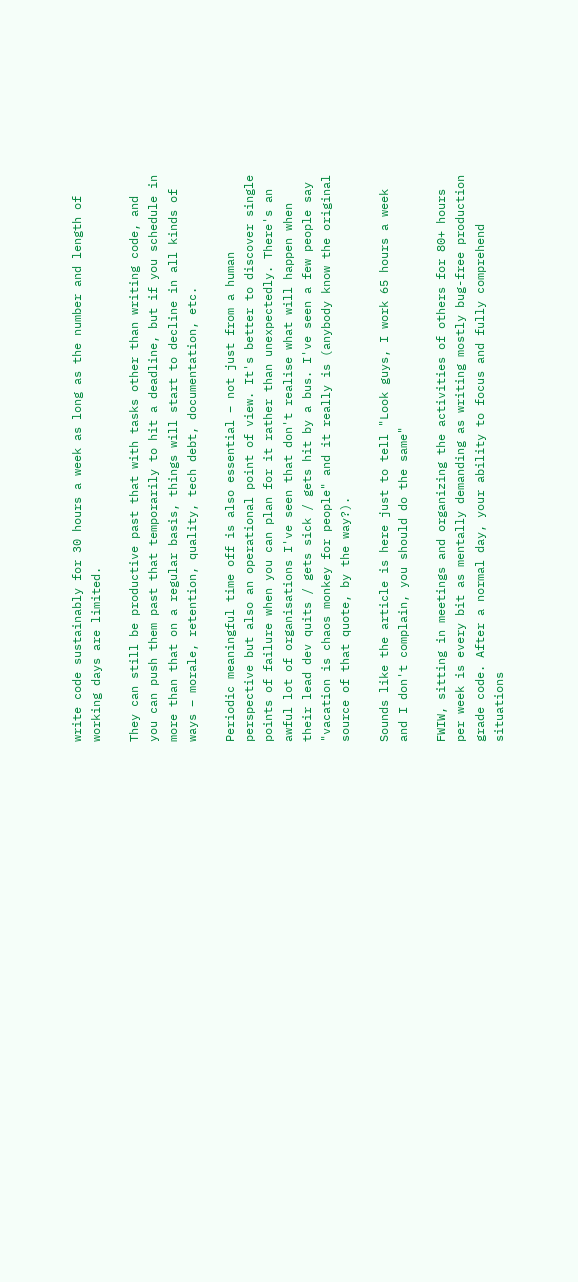write code sustainably for 30 hours a week as long as the number and length of working days are limited.

They can still be productive past that with tasks other than writing code, and you can push them past that temporarily to hit a deadline, but if you schedule in more than that on a regular basis, things will start to decline in all kinds of ways – morale, retention, quality, tech debt, documentation, etc.

Periodic meaningful time off is also essential – not just from a human perspective but also an operational point of view. It's better to discover single points of failure when you can plan for it rather than unexpectedly. There's an awful lot of organisations I've seen that don't realise what will happen when their lead dev quits / gets sick / gets hit by a bus. I've seen a few people say "vacation is chaos monkey for people" and it really is (anybody know the original source of that quote, by the way?).

Sounds like the article is here just to tell "Look guys, I work 65 hours a week and I don't complain, you should do the same"

FWIW, sitting in meetings and organizing the activities of others for 80+ hours per week is every bit as mentally demanding as writing mostly bug-free production grade code. After a normal day, your ability to focus and fully comprehend situations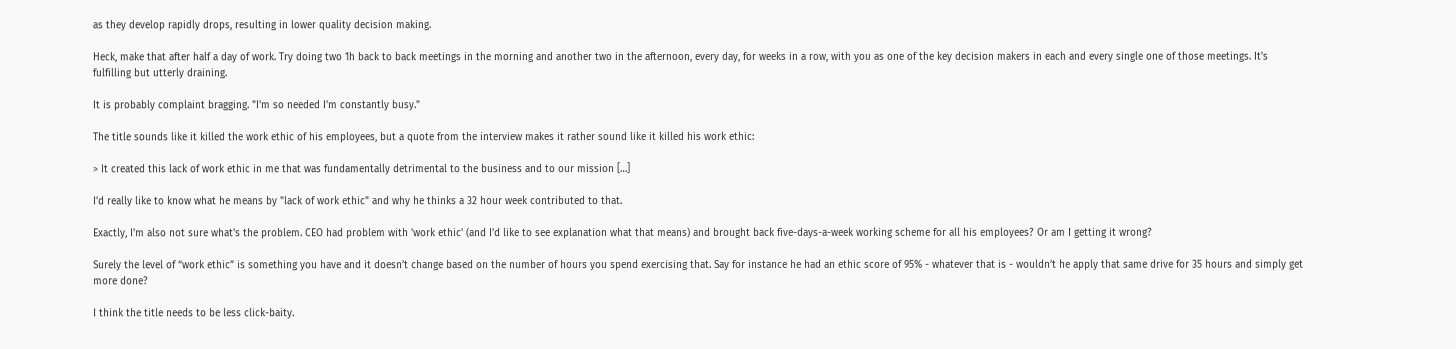as they develop rapidly drops, resulting in lower quality decision making.

Heck, make that after half a day of work. Try doing two 1h back to back meetings in the morning and another two in the afternoon, every day, for weeks in a row, with you as one of the key decision makers in each and every single one of those meetings. It's fulfilling but utterly draining.

It is probably complaint bragging. "I'm so needed I'm constantly busy."

The title sounds like it killed the work ethic of his employees, but a quote from the interview makes it rather sound like it killed his work ethic:

> It created this lack of work ethic in me that was fundamentally detrimental to the business and to our mission […]

I'd really like to know what he means by "lack of work ethic" and why he thinks a 32 hour week contributed to that.

Exactly, I'm also not sure what's the problem. CEO had problem with 'work ethic' (and I'd like to see explanation what that means) and brought back five-days-a-week working scheme for all his employees? Or am I getting it wrong?

Surely the level of “work ethic” is something you have and it doesn’t change based on the number of hours you spend exercising that. Say for instance he had an ethic score of 95% - whatever that is - wouldn’t he apply that same drive for 35 hours and simply get more done?

I think the title needs to be less click-baity.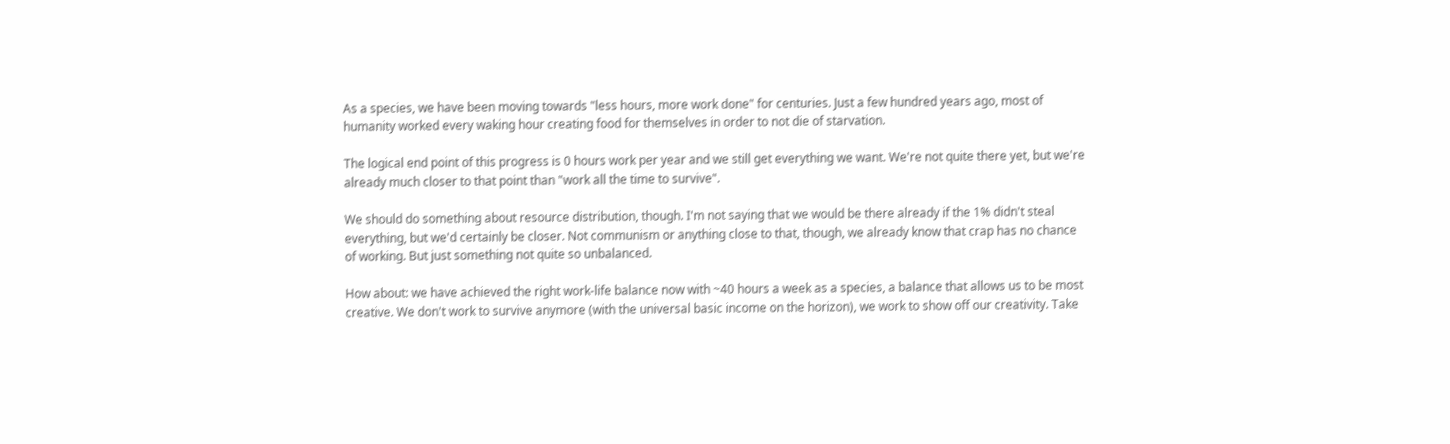As a species, we have been moving towards "less hours, more work done" for centuries. Just a few hundred years ago, most of humanity worked every waking hour creating food for themselves in order to not die of starvation.

The logical end point of this progress is 0 hours work per year and we still get everything we want. We're not quite there yet, but we're already much closer to that point than "work all the time to survive".

We should do something about resource distribution, though. I'm not saying that we would be there already if the 1% didn't steal everything, but we'd certainly be closer. Not communism or anything close to that, though, we already know that crap has no chance of working. But just something not quite so unbalanced.

How about: we have achieved the right work-life balance now with ~40 hours a week as a species, a balance that allows us to be most creative. We don't work to survive anymore (with the universal basic income on the horizon), we work to show off our creativity. Take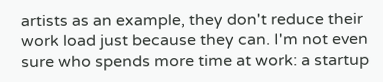artists as an example, they don't reduce their work load just because they can. I'm not even sure who spends more time at work: a startup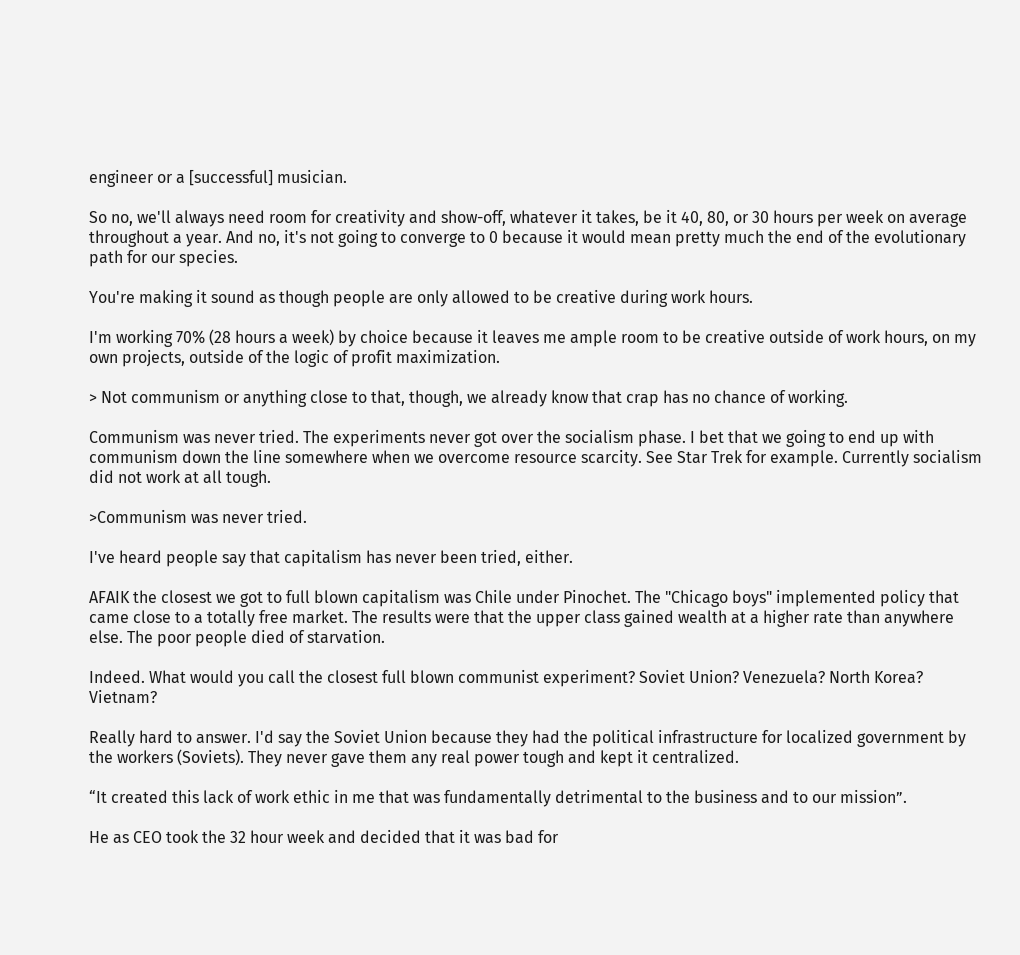engineer or a [successful] musician.

So no, we'll always need room for creativity and show-off, whatever it takes, be it 40, 80, or 30 hours per week on average throughout a year. And no, it's not going to converge to 0 because it would mean pretty much the end of the evolutionary path for our species.

You're making it sound as though people are only allowed to be creative during work hours.

I'm working 70% (28 hours a week) by choice because it leaves me ample room to be creative outside of work hours, on my own projects, outside of the logic of profit maximization.

> Not communism or anything close to that, though, we already know that crap has no chance of working.

Communism was never tried. The experiments never got over the socialism phase. I bet that we going to end up with communism down the line somewhere when we overcome resource scarcity. See Star Trek for example. Currently socialism did not work at all tough.

>Communism was never tried.

I've heard people say that capitalism has never been tried, either.

AFAIK the closest we got to full blown capitalism was Chile under Pinochet. The "Chicago boys" implemented policy that came close to a totally free market. The results were that the upper class gained wealth at a higher rate than anywhere else. The poor people died of starvation.

Indeed. What would you call the closest full blown communist experiment? Soviet Union? Venezuela? North Korea? Vietnam?

Really hard to answer. I'd say the Soviet Union because they had the political infrastructure for localized government by the workers (Soviets). They never gave them any real power tough and kept it centralized.

“It created this lack of work ethic in me that was fundamentally detrimental to the business and to our mission”.

He as CEO took the 32 hour week and decided that it was bad for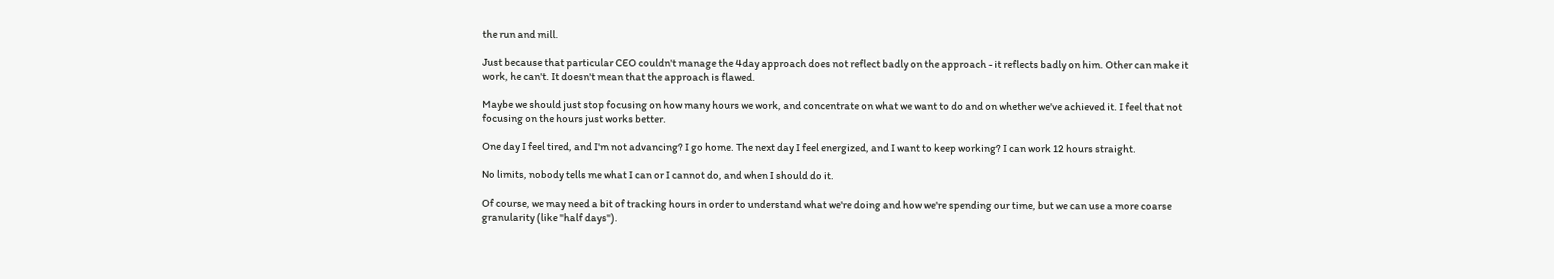the run and mill.

Just because that particular CEO couldn't manage the 4day approach does not reflect badly on the approach - it reflects badly on him. Other can make it work, he can't. It doesn't mean that the approach is flawed.

Maybe we should just stop focusing on how many hours we work, and concentrate on what we want to do and on whether we've achieved it. I feel that not focusing on the hours just works better.

One day I feel tired, and I'm not advancing? I go home. The next day I feel energized, and I want to keep working? I can work 12 hours straight.

No limits, nobody tells me what I can or I cannot do, and when I should do it.

Of course, we may need a bit of tracking hours in order to understand what we're doing and how we're spending our time, but we can use a more coarse granularity (like "half days").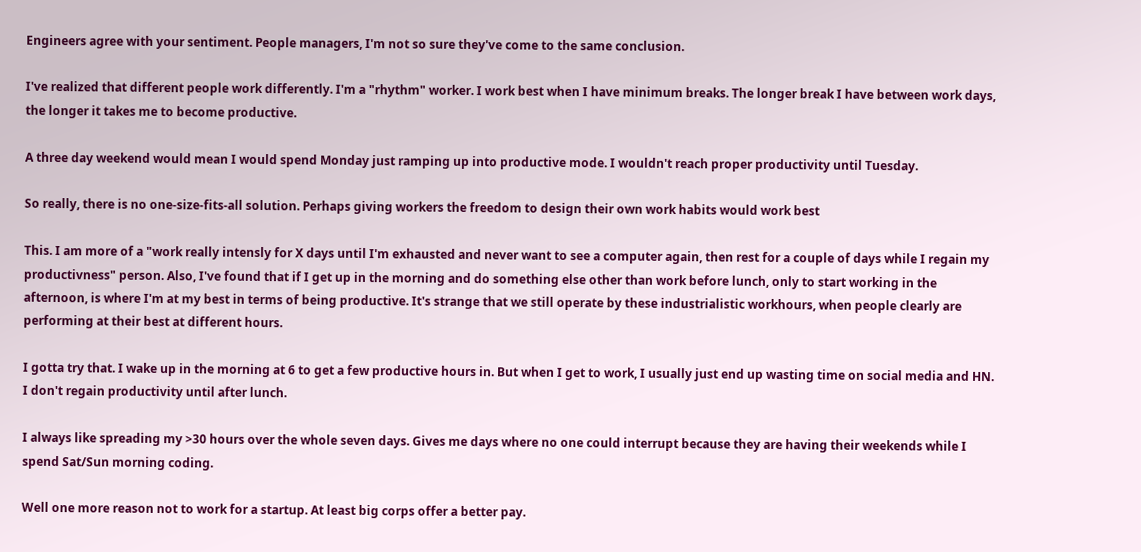Engineers agree with your sentiment. People managers, I'm not so sure they've come to the same conclusion.

I've realized that different people work differently. I'm a "rhythm" worker. I work best when I have minimum breaks. The longer break I have between work days, the longer it takes me to become productive.

A three day weekend would mean I would spend Monday just ramping up into productive mode. I wouldn't reach proper productivity until Tuesday.

So really, there is no one-size-fits-all solution. Perhaps giving workers the freedom to design their own work habits would work best

This. I am more of a "work really intensly for X days until I'm exhausted and never want to see a computer again, then rest for a couple of days while I regain my productivness" person. Also, I've found that if I get up in the morning and do something else other than work before lunch, only to start working in the afternoon, is where I'm at my best in terms of being productive. It's strange that we still operate by these industrialistic workhours, when people clearly are performing at their best at different hours.

I gotta try that. I wake up in the morning at 6 to get a few productive hours in. But when I get to work, I usually just end up wasting time on social media and HN. I don't regain productivity until after lunch.

I always like spreading my >30 hours over the whole seven days. Gives me days where no one could interrupt because they are having their weekends while I spend Sat/Sun morning coding.

Well one more reason not to work for a startup. At least big corps offer a better pay.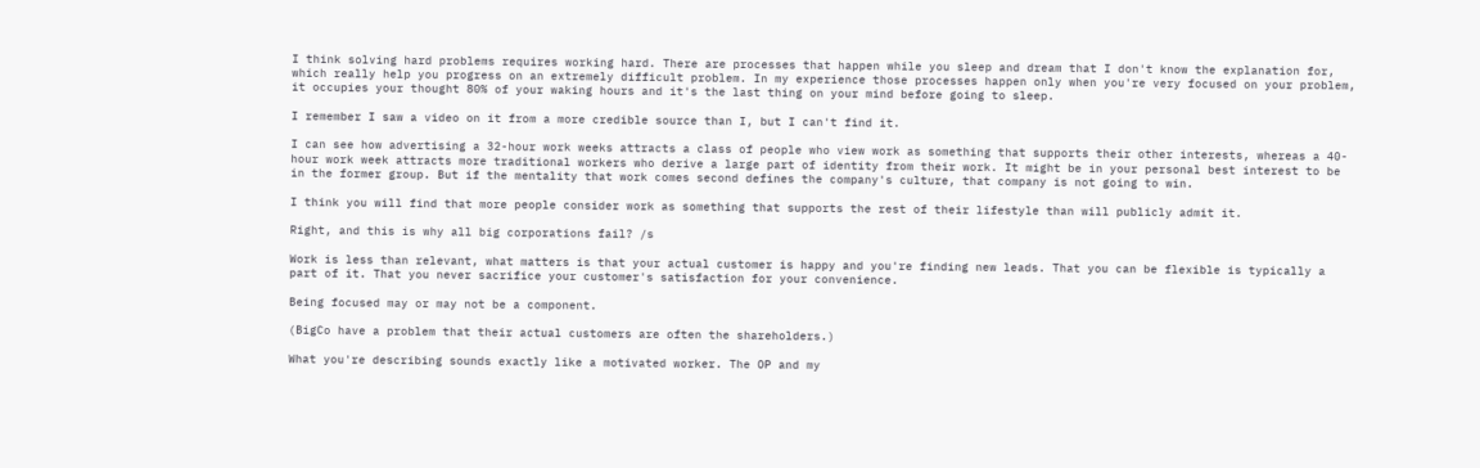I think solving hard problems requires working hard. There are processes that happen while you sleep and dream that I don't know the explanation for, which really help you progress on an extremely difficult problem. In my experience those processes happen only when you're very focused on your problem, it occupies your thought 80% of your waking hours and it's the last thing on your mind before going to sleep.

I remember I saw a video on it from a more credible source than I, but I can't find it.

I can see how advertising a 32-hour work weeks attracts a class of people who view work as something that supports their other interests, whereas a 40-hour work week attracts more traditional workers who derive a large part of identity from their work. It might be in your personal best interest to be in the former group. But if the mentality that work comes second defines the company's culture, that company is not going to win.

I think you will find that more people consider work as something that supports the rest of their lifestyle than will publicly admit it.

Right, and this is why all big corporations fail? /s

Work is less than relevant, what matters is that your actual customer is happy and you're finding new leads. That you can be flexible is typically a part of it. That you never sacrifice your customer's satisfaction for your convenience.

Being focused may or may not be a component.

(BigCo have a problem that their actual customers are often the shareholders.)

What you're describing sounds exactly like a motivated worker. The OP and my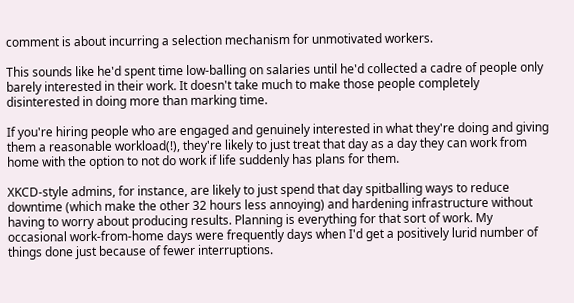comment is about incurring a selection mechanism for unmotivated workers.

This sounds like he'd spent time low-balling on salaries until he'd collected a cadre of people only barely interested in their work. It doesn't take much to make those people completely disinterested in doing more than marking time.

If you're hiring people who are engaged and genuinely interested in what they're doing and giving them a reasonable workload(!), they're likely to just treat that day as a day they can work from home with the option to not do work if life suddenly has plans for them.

XKCD-style admins, for instance, are likely to just spend that day spitballing ways to reduce downtime (which make the other 32 hours less annoying) and hardening infrastructure without having to worry about producing results. Planning is everything for that sort of work. My occasional work-from-home days were frequently days when I'd get a positively lurid number of things done just because of fewer interruptions.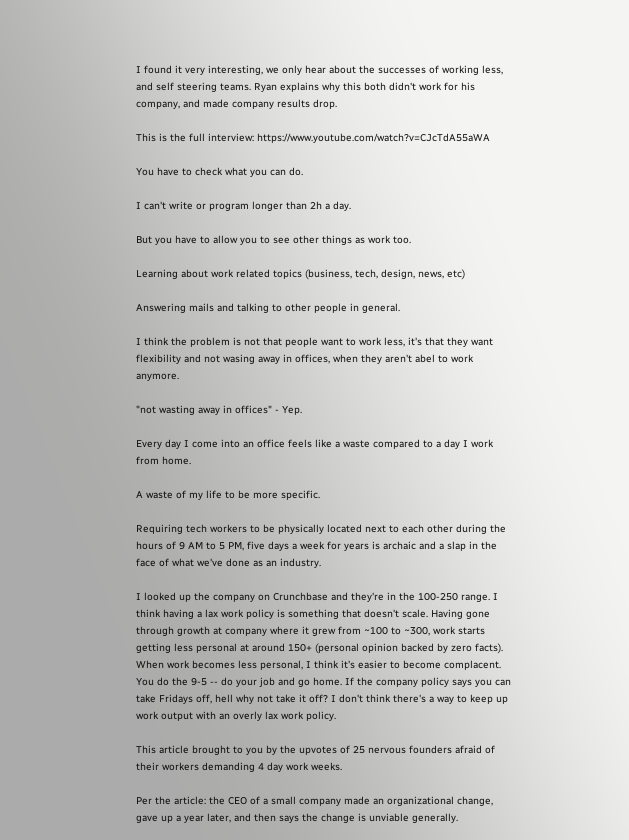I found it very interesting, we only hear about the successes of working less, and self steering teams. Ryan explains why this both didn't work for his company, and made company results drop.

This is the full interview: https://www.youtube.com/watch?v=CJcTdA55aWA

You have to check what you can do.

I can't write or program longer than 2h a day.

But you have to allow you to see other things as work too.

Learning about work related topics (business, tech, design, news, etc)

Answering mails and talking to other people in general.

I think the problem is not that people want to work less, it's that they want flexibility and not wasing away in offices, when they aren't abel to work anymore.

"not wasting away in offices" - Yep.

Every day I come into an office feels like a waste compared to a day I work from home.

A waste of my life to be more specific.

Requiring tech workers to be physically located next to each other during the hours of 9 AM to 5 PM, five days a week for years is archaic and a slap in the face of what we've done as an industry.

I looked up the company on Crunchbase and they're in the 100-250 range. I think having a lax work policy is something that doesn't scale. Having gone through growth at company where it grew from ~100 to ~300, work starts getting less personal at around 150+ (personal opinion backed by zero facts). When work becomes less personal, I think it's easier to become complacent. You do the 9-5 -- do your job and go home. If the company policy says you can take Fridays off, hell why not take it off? I don't think there's a way to keep up work output with an overly lax work policy.

This article brought to you by the upvotes of 25 nervous founders afraid of their workers demanding 4 day work weeks.

Per the article: the CEO of a small company made an organizational change, gave up a year later, and then says the change is unviable generally.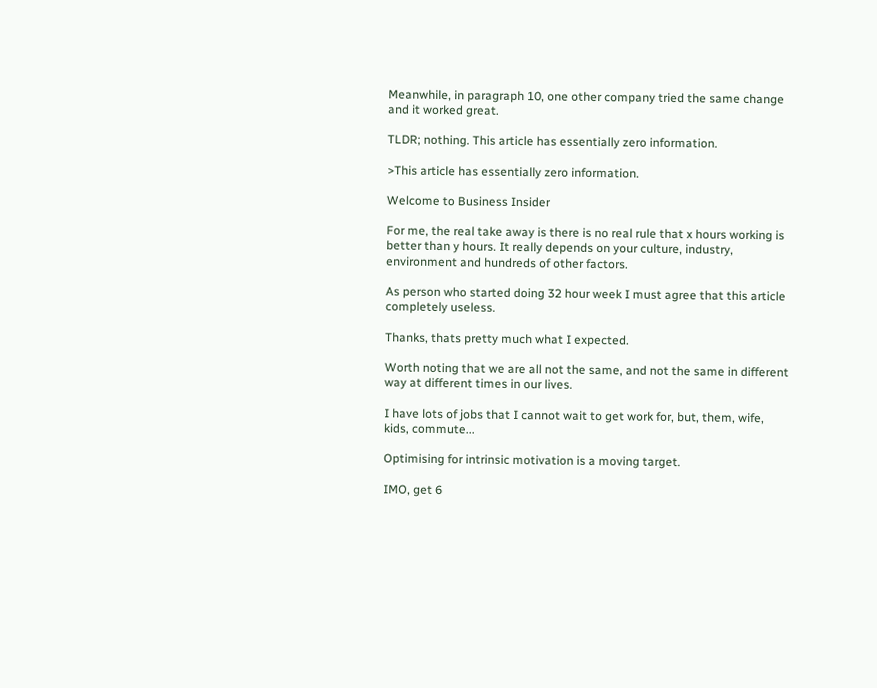Meanwhile, in paragraph 10, one other company tried the same change and it worked great.

TLDR; nothing. This article has essentially zero information.

>This article has essentially zero information.

Welcome to Business Insider

For me, the real take away is there is no real rule that x hours working is better than y hours. It really depends on your culture, industry, environment and hundreds of other factors.

As person who started doing 32 hour week I must agree that this article completely useless.

Thanks, thats pretty much what I expected.

Worth noting that we are all not the same, and not the same in different way at different times in our lives.

I have lots of jobs that I cannot wait to get work for, but, them, wife, kids, commute...

Optimising for intrinsic motivation is a moving target.

IMO, get 6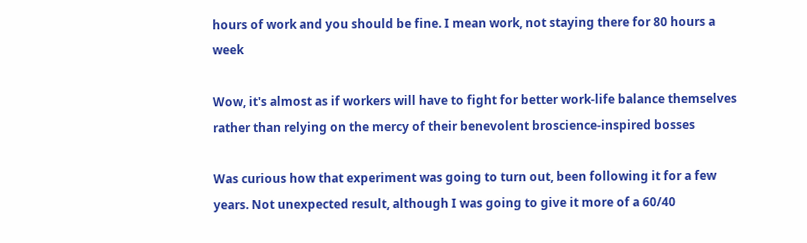hours of work and you should be fine. I mean work, not staying there for 80 hours a week

Wow, it's almost as if workers will have to fight for better work-life balance themselves rather than relying on the mercy of their benevolent broscience-inspired bosses

Was curious how that experiment was going to turn out, been following it for a few years. Not unexpected result, although I was going to give it more of a 60/40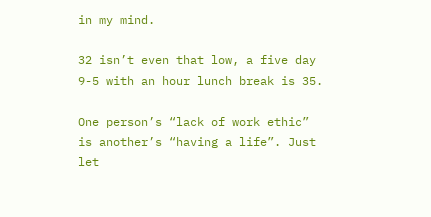in my mind.

32 isn’t even that low, a five day 9-5 with an hour lunch break is 35.

One person’s “lack of work ethic” is another’s “having a life”. Just let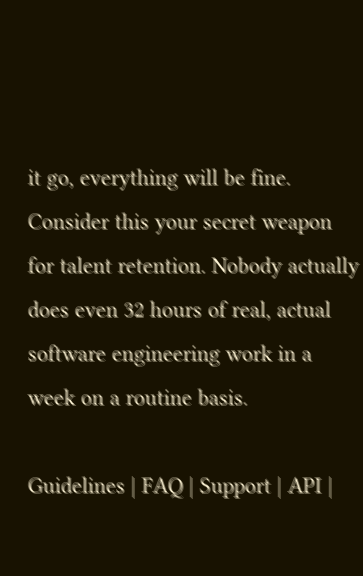it go, everything will be fine. Consider this your secret weapon for talent retention. Nobody actually does even 32 hours of real, actual software engineering work in a week on a routine basis.

Guidelines | FAQ | Support | API |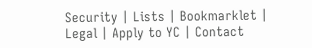Security | Lists | Bookmarklet | Legal | Apply to YC | Contact